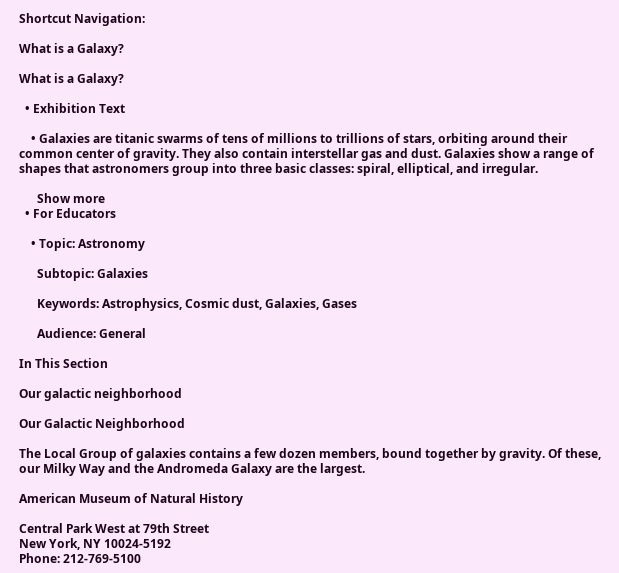Shortcut Navigation:

What is a Galaxy?

What is a Galaxy?

  • Exhibition Text

    • Galaxies are titanic swarms of tens of millions to trillions of stars, orbiting around their common center of gravity. They also contain interstellar gas and dust. Galaxies show a range of shapes that astronomers group into three basic classes: spiral, elliptical, and irregular.

      Show more
  • For Educators

    • Topic: Astronomy

      Subtopic: Galaxies

      Keywords: Astrophysics, Cosmic dust, Galaxies, Gases

      Audience: General

In This Section

Our galactic neighborhood

Our Galactic Neighborhood

The Local Group of galaxies contains a few dozen members, bound together by gravity. Of these, our Milky Way and the Andromeda Galaxy are the largest.

American Museum of Natural History

Central Park West at 79th Street
New York, NY 10024-5192
Phone: 212-769-5100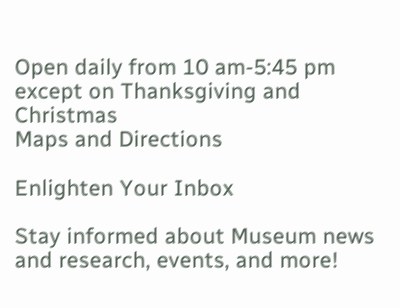Open daily from 10 am-5:45 pm
except on Thanksgiving and Christmas
Maps and Directions

Enlighten Your Inbox

Stay informed about Museum news and research, events, and more!